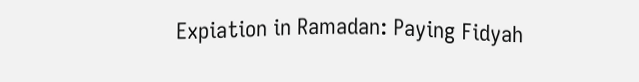Expiation in Ramadan: Paying Fidyah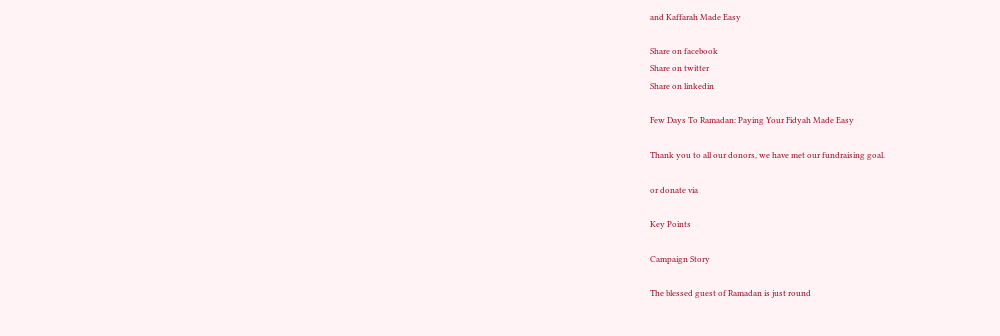and Kaffarah Made Easy

Share on facebook
Share on twitter
Share on linkedin

Few Days To Ramadan: Paying Your Fidyah Made Easy

Thank you to all our donors, we have met our fundraising goal.

or donate via

Key Points

Campaign Story

The blessed guest of Ramadan is just round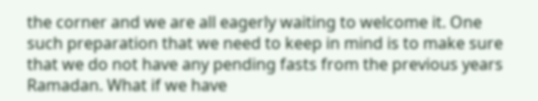the corner and we are all eagerly waiting to welcome it. One such preparation that we need to keep in mind is to make sure that we do not have any pending fasts from the previous years Ramadan. What if we have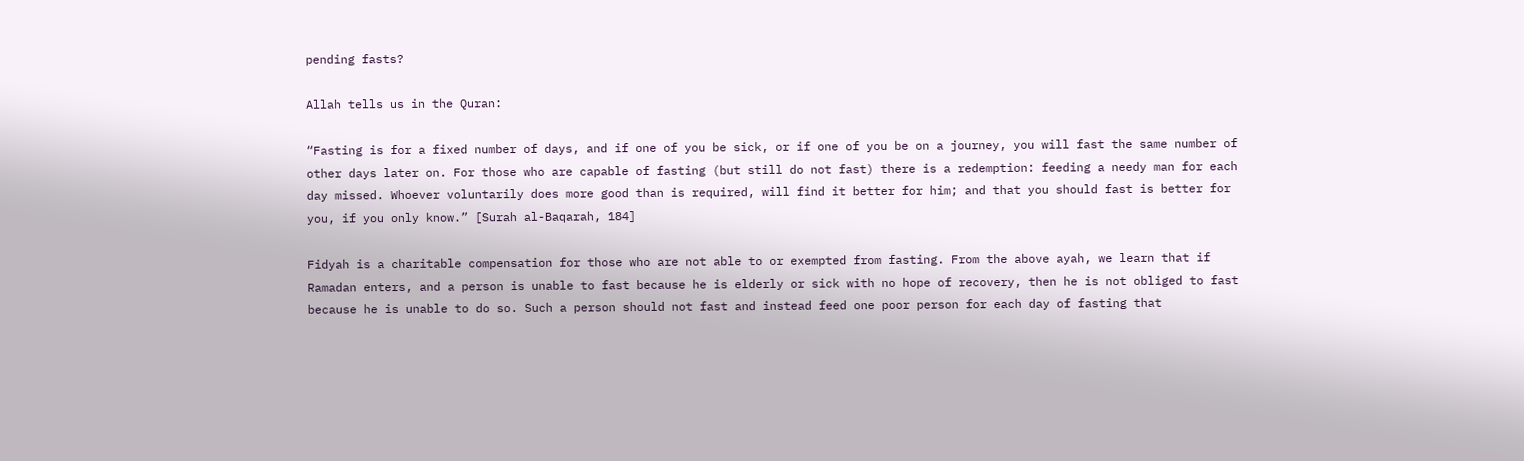pending fasts?

Allah tells us in the Quran:

“Fasting is for a fixed number of days, and if one of you be sick, or if one of you be on a journey, you will fast the same number of other days later on. For those who are capable of fasting (but still do not fast) there is a redemption: feeding a needy man for each day missed. Whoever voluntarily does more good than is required, will find it better for him; and that you should fast is better for you, if you only know.” [Surah al-Baqarah, 184]

Fidyah is a charitable compensation for those who are not able to or exempted from fasting. From the above ayah, we learn that if Ramadan enters, and a person is unable to fast because he is elderly or sick with no hope of recovery, then he is not obliged to fast because he is unable to do so. Such a person should not fast and instead feed one poor person for each day of fasting that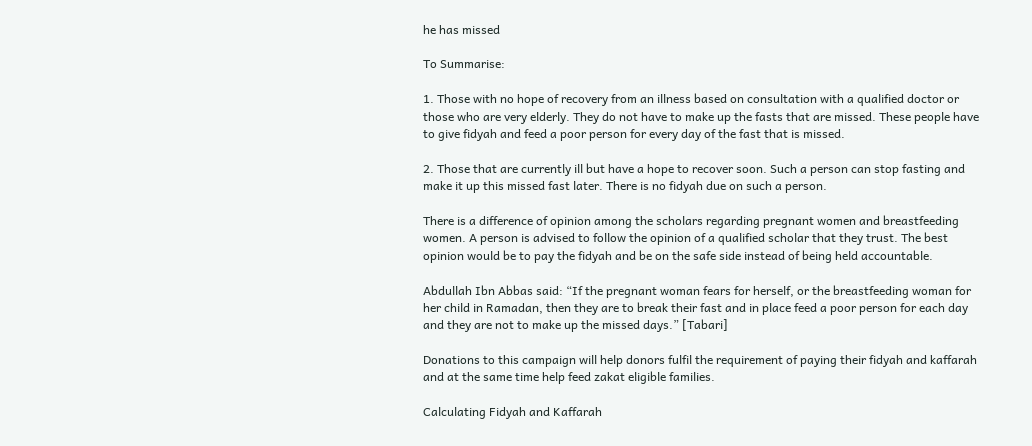he has missed

To Summarise:

1. Those with no hope of recovery from an illness based on consultation with a qualified doctor or those who are very elderly. They do not have to make up the fasts that are missed. These people have to give fidyah and feed a poor person for every day of the fast that is missed.

2. Those that are currently ill but have a hope to recover soon. Such a person can stop fasting and make it up this missed fast later. There is no fidyah due on such a person.

There is a difference of opinion among the scholars regarding pregnant women and breastfeeding women. A person is advised to follow the opinion of a qualified scholar that they trust. The best opinion would be to pay the fidyah and be on the safe side instead of being held accountable.

Abdullah Ibn Abbas said: “If the pregnant woman fears for herself, or the breastfeeding woman for her child in Ramadan, then they are to break their fast and in place feed a poor person for each day and they are not to make up the missed days.” [Tabari]

Donations to this campaign will help donors fulfil the requirement of paying their fidyah and kaffarah and at the same time help feed zakat eligible families.

Calculating Fidyah and Kaffarah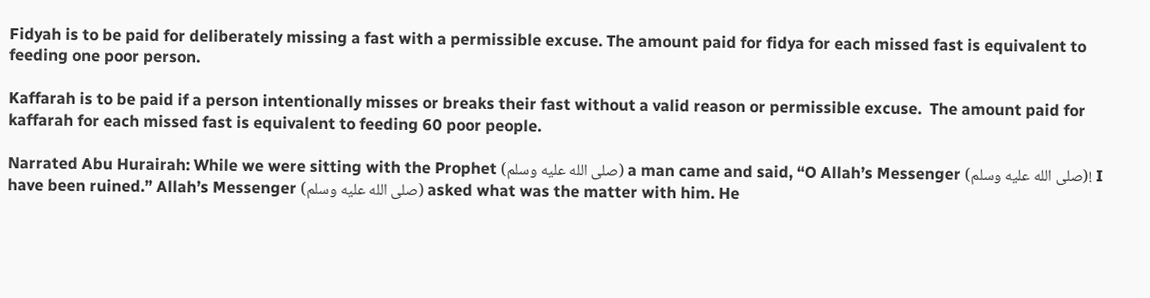Fidyah is to be paid for deliberately missing a fast with a permissible excuse. The amount paid for fidya for each missed fast is equivalent to feeding one poor person.

Kaffarah is to be paid if a person intentionally misses or breaks their fast without a valid reason or permissible excuse.  The amount paid for kaffarah for each missed fast is equivalent to feeding 60 poor people.

Narrated Abu Hurairah: While we were sitting with the Prophet (صلى الله عليه وسلم) a man came and said, “O Allah’s Messenger (صلى الله عليه وسلم)! I have been ruined.” Allah’s Messenger (صلى الله عليه وسلم) asked what was the matter with him. He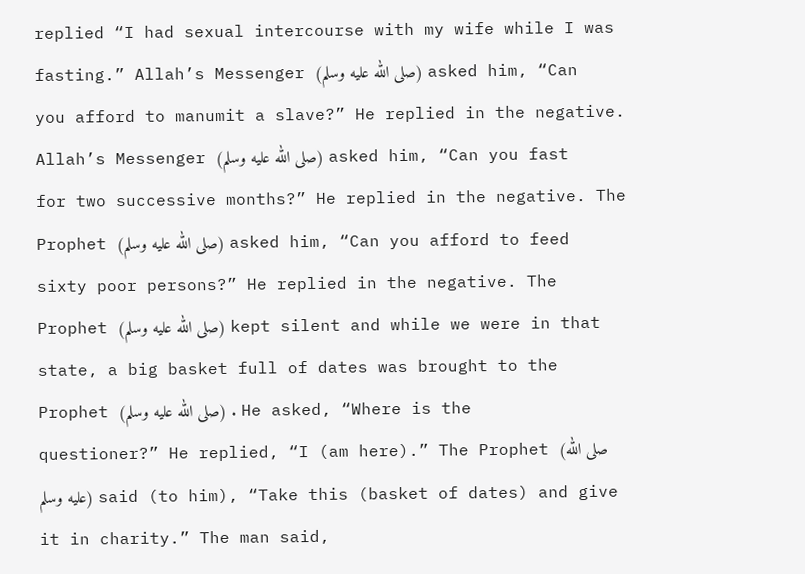replied “I had sexual intercourse with my wife while I was fasting.” Allah’s Messenger (صلى الله عليه وسلم) asked him, “Can you afford to manumit a slave?” He replied in the negative. Allah’s Messenger (صلى الله عليه وسلم) asked him, “Can you fast for two successive months?” He replied in the negative. The Prophet (صلى الله عليه وسلم) asked him, “Can you afford to feed sixty poor persons?” He replied in the negative. The Prophet (صلى الله عليه وسلم) kept silent and while we were in that state, a big basket full of dates was brought to the Prophet (صلى الله عليه وسلم) . He asked, “Where is the questioner?” He replied, “I (am here).” The Prophet (صلى الله عليه وسلم) said (to him), “Take this (basket of dates) and give it in charity.” The man said,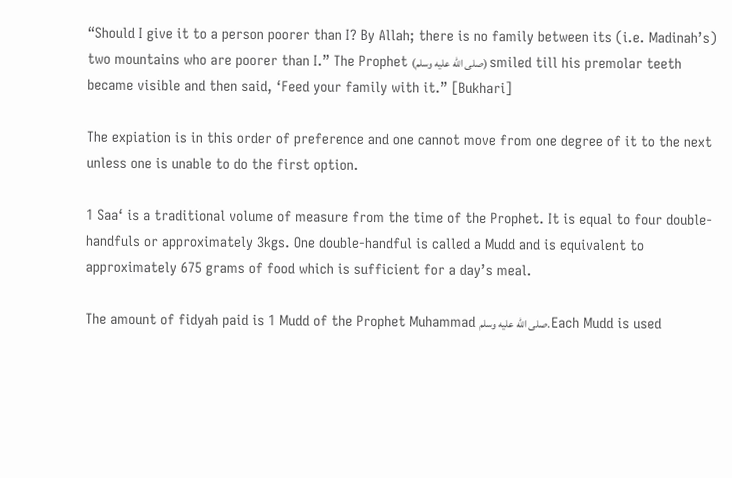“Should I give it to a person poorer than I? By Allah; there is no family between its (i.e. Madinah’s) two mountains who are poorer than I.” The Prophet (صلى الله عليه وسلم) smiled till his premolar teeth became visible and then said, ‘Feed your family with it.” [Bukhari]

The expiation is in this order of preference and one cannot move from one degree of it to the next unless one is unable to do the first option.

1 Saa‘ is a traditional volume of measure from the time of the Prophet. It is equal to four double-handfuls or approximately 3kgs. One double-handful is called a Mudd and is equivalent to approximately 675 grams of food which is sufficient for a day’s meal.

The amount of fidyah paid is 1 Mudd of the Prophet Muhammad صلى الله عليه وسلم. Each Mudd is used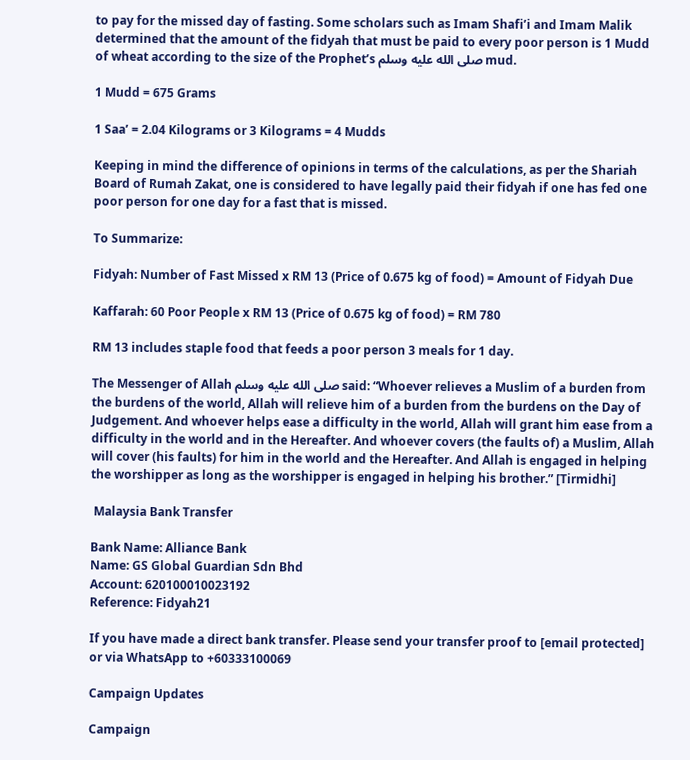to pay for the missed day of fasting. Some scholars such as Imam Shafi’i and Imam Malik determined that the amount of the fidyah that must be paid to every poor person is 1 Mudd of wheat according to the size of the Prophet’s صلى الله عليه وسلم mud.

1 Mudd = 675 Grams

1 Saa’ = 2.04 Kilograms or 3 Kilograms = 4 Mudds

Keeping in mind the difference of opinions in terms of the calculations, as per the Shariah Board of Rumah Zakat, one is considered to have legally paid their fidyah if one has fed one poor person for one day for a fast that is missed.

To Summarize:

Fidyah: Number of Fast Missed x RM 13 (Price of 0.675 kg of food) = Amount of Fidyah Due

Kaffarah: 60 Poor People x RM 13 (Price of 0.675 kg of food) = RM 780

RM 13 includes staple food that feeds a poor person 3 meals for 1 day.

The Messenger of Allah صلى الله عليه وسلم said: “Whoever relieves a Muslim of a burden from the burdens of the world, Allah will relieve him of a burden from the burdens on the Day of Judgement. And whoever helps ease a difficulty in the world, Allah will grant him ease from a difficulty in the world and in the Hereafter. And whoever covers (the faults of) a Muslim, Allah will cover (his faults) for him in the world and the Hereafter. And Allah is engaged in helping the worshipper as long as the worshipper is engaged in helping his brother.” [Tirmidhi]

 Malaysia Bank Transfer

Bank Name: Alliance Bank
Name: GS Global Guardian Sdn Bhd
Account: 620100010023192
Reference: Fidyah21

If you have made a direct bank transfer. Please send your transfer proof to [email protected] or via WhatsApp to +60333100069

Campaign Updates

Campaign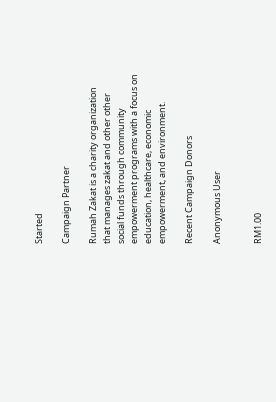Started

Campaign Partner

Rumah Zakat is a charity organization that manages zakat and other other social funds through community empowerment programs with a focus on education, healthcare, economic empowerment, and environment.

Recent Campaign Donors

Anonymous User


RM1.00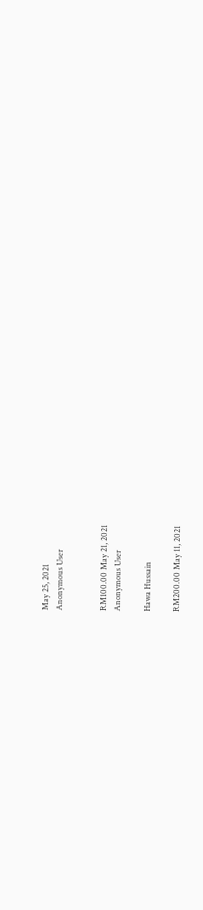May 25, 2021
Anonymous User


RM100.00 May 21, 2021
Anonymous User

Hawa Hussain

RM200.00 May 11, 2021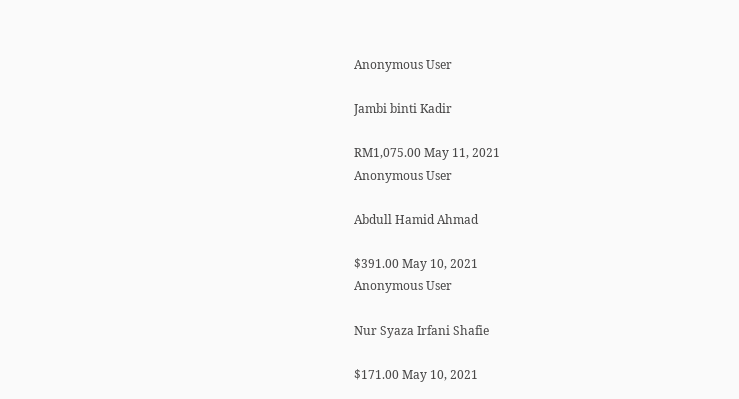Anonymous User

Jambi binti Kadir

RM1,075.00 May 11, 2021
Anonymous User

Abdull Hamid Ahmad

$391.00 May 10, 2021
Anonymous User

Nur Syaza Irfani Shafie

$171.00 May 10, 2021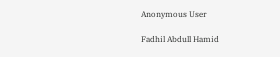Anonymous User

Fadhil Abdull Hamid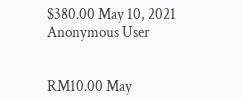$380.00 May 10, 2021
Anonymous User


RM10.00 May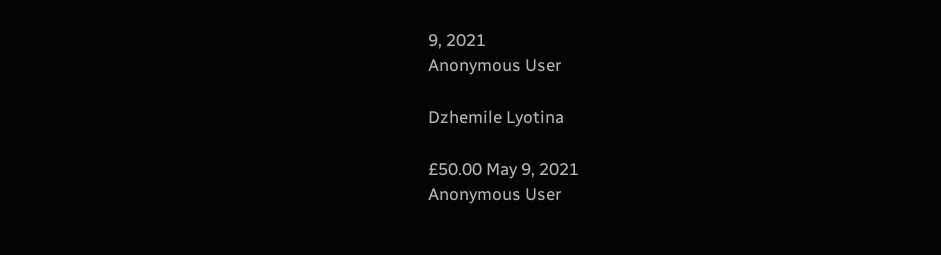9, 2021
Anonymous User

Dzhemile Lyotina

£50.00 May 9, 2021
Anonymous User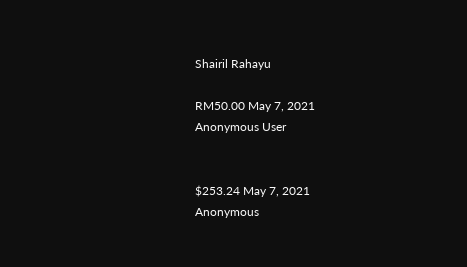Shairil Rahayu

RM50.00 May 7, 2021
Anonymous User


$253.24 May 7, 2021
Anonymous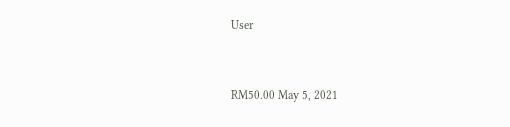User


RM50.00 May 5, 2021